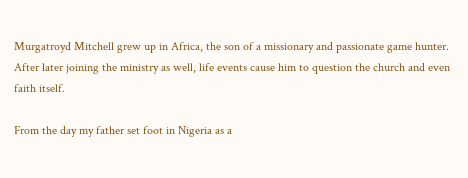Murgatroyd Mitchell grew up in Africa, the son of a missionary and passionate game hunter. After later joining the ministry as well, life events cause him to question the church and even faith itself.

From the day my father set foot in Nigeria as a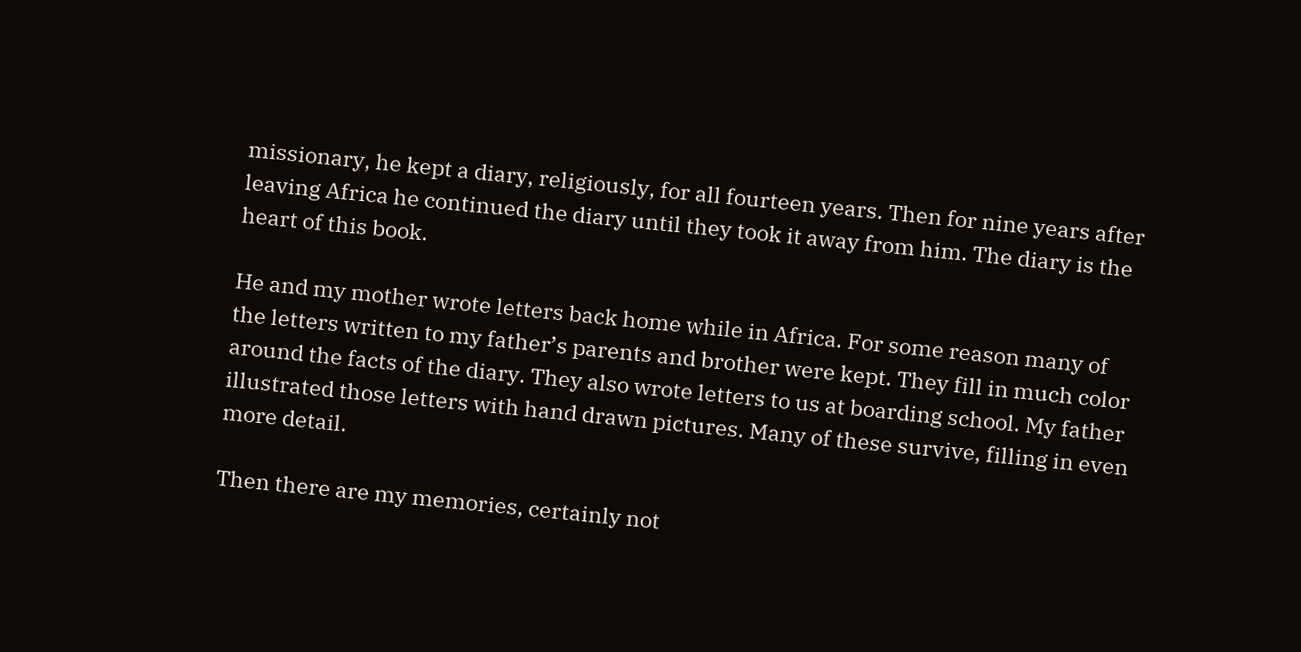missionary, he kept a diary, religiously, for all fourteen years. Then for nine years after leaving Africa he continued the diary until they took it away from him. The diary is the heart of this book.

He and my mother wrote letters back home while in Africa. For some reason many of the letters written to my father’s parents and brother were kept. They fill in much color around the facts of the diary. They also wrote letters to us at boarding school. My father illustrated those letters with hand drawn pictures. Many of these survive, filling in even more detail.

Then there are my memories, certainly not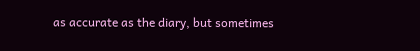as accurate as the diary, but sometimes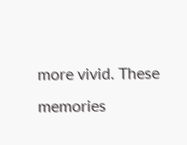more vivid. These memories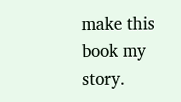make this book my story.